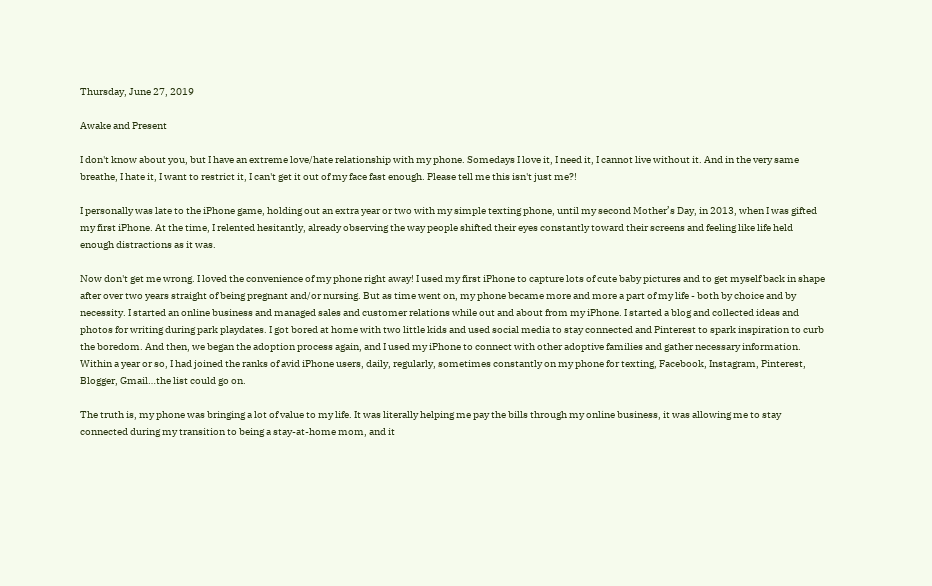Thursday, June 27, 2019

Awake and Present

I don't know about you, but I have an extreme love/hate relationship with my phone. Somedays I love it, I need it, I cannot live without it. And in the very same breathe, I hate it, I want to restrict it, I can't get it out of my face fast enough. Please tell me this isn't just me?!

I personally was late to the iPhone game, holding out an extra year or two with my simple texting phone, until my second Mother’s Day, in 2013, when I was gifted my first iPhone. At the time, I relented hesitantly, already observing the way people shifted their eyes constantly toward their screens and feeling like life held enough distractions as it was.

Now don't get me wrong. I loved the convenience of my phone right away! I used my first iPhone to capture lots of cute baby pictures and to get myself back in shape after over two years straight of being pregnant and/or nursing. But as time went on, my phone became more and more a part of my life - both by choice and by necessity. I started an online business and managed sales and customer relations while out and about from my iPhone. I started a blog and collected ideas and photos for writing during park playdates. I got bored at home with two little kids and used social media to stay connected and Pinterest to spark inspiration to curb the boredom. And then, we began the adoption process again, and I used my iPhone to connect with other adoptive families and gather necessary information. Within a year or so, I had joined the ranks of avid iPhone users, daily, regularly, sometimes constantly on my phone for texting, Facebook, Instagram, Pinterest, Blogger, Gmail…the list could go on.

The truth is, my phone was bringing a lot of value to my life. It was literally helping me pay the bills through my online business, it was allowing me to stay connected during my transition to being a stay-at-home mom, and it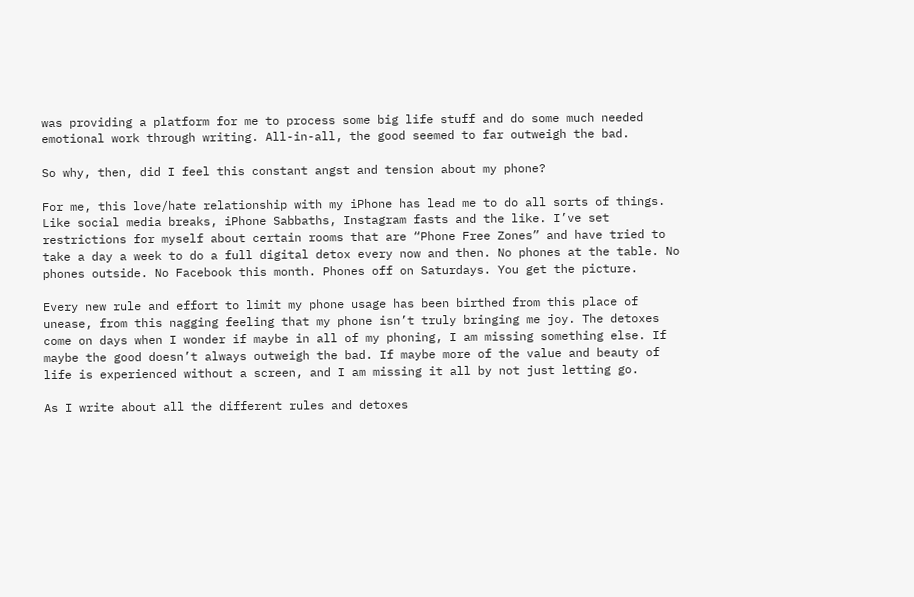was providing a platform for me to process some big life stuff and do some much needed emotional work through writing. All-in-all, the good seemed to far outweigh the bad.

So why, then, did I feel this constant angst and tension about my phone?

For me, this love/hate relationship with my iPhone has lead me to do all sorts of things. Like social media breaks, iPhone Sabbaths, Instagram fasts and the like. I’ve set restrictions for myself about certain rooms that are “Phone Free Zones” and have tried to take a day a week to do a full digital detox every now and then. No phones at the table. No phones outside. No Facebook this month. Phones off on Saturdays. You get the picture.

Every new rule and effort to limit my phone usage has been birthed from this place of unease, from this nagging feeling that my phone isn’t truly bringing me joy. The detoxes come on days when I wonder if maybe in all of my phoning, I am missing something else. If maybe the good doesn’t always outweigh the bad. If maybe more of the value and beauty of life is experienced without a screen, and I am missing it all by not just letting go.

As I write about all the different rules and detoxes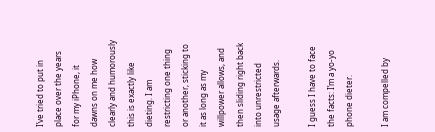I’ve tried to put in place over the years for my iPhone, it dawns on me how clearly and humorously this is exactly like dieting. I am restricting one thing or another, sticking to it as long as my willpower allows, and then sliding right back into unrestricted usage afterwards.

I guess I have to face the facts: I’m a yo-yo phone dieter.

I am compelled by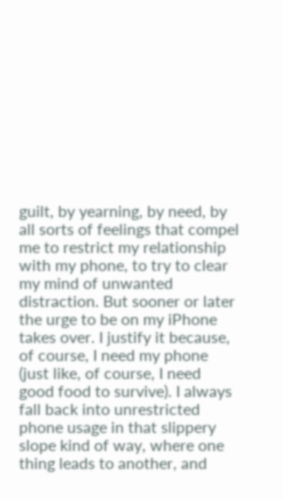guilt, by yearning, by need, by all sorts of feelings that compel me to restrict my relationship with my phone, to try to clear my mind of unwanted distraction. But sooner or later the urge to be on my iPhone takes over. I justify it because, of course, I need my phone (just like, of course, I need good food to survive). I always fall back into unrestricted phone usage in that slippery slope kind of way, where one thing leads to another, and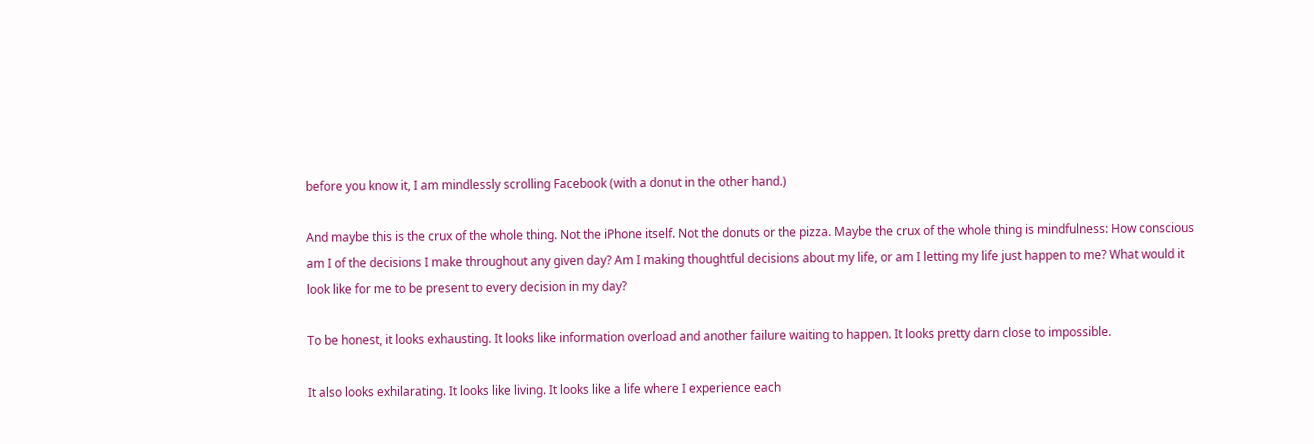before you know it, I am mindlessly scrolling Facebook (with a donut in the other hand.)

And maybe this is the crux of the whole thing. Not the iPhone itself. Not the donuts or the pizza. Maybe the crux of the whole thing is mindfulness: How conscious am I of the decisions I make throughout any given day? Am I making thoughtful decisions about my life, or am I letting my life just happen to me? What would it look like for me to be present to every decision in my day?

To be honest, it looks exhausting. It looks like information overload and another failure waiting to happen. It looks pretty darn close to impossible.

It also looks exhilarating. It looks like living. It looks like a life where I experience each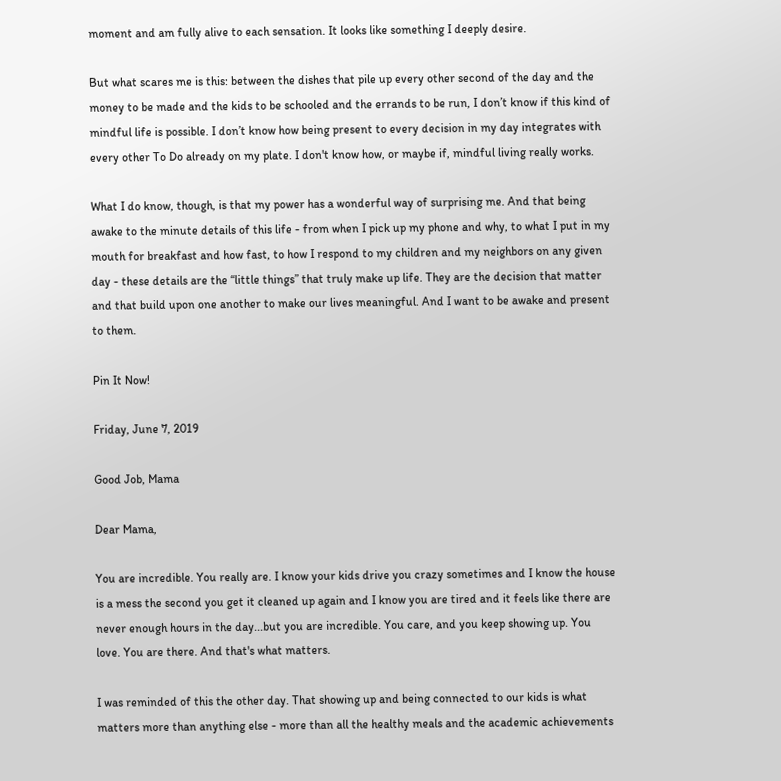moment and am fully alive to each sensation. It looks like something I deeply desire.

But what scares me is this: between the dishes that pile up every other second of the day and the money to be made and the kids to be schooled and the errands to be run, I don’t know if this kind of mindful life is possible. I don’t know how being present to every decision in my day integrates with every other To Do already on my plate. I don't know how, or maybe if, mindful living really works.

What I do know, though, is that my power has a wonderful way of surprising me. And that being awake to the minute details of this life - from when I pick up my phone and why, to what I put in my mouth for breakfast and how fast, to how I respond to my children and my neighbors on any given day - these details are the “little things” that truly make up life. They are the decision that matter and that build upon one another to make our lives meaningful. And I want to be awake and present to them.

Pin It Now!

Friday, June 7, 2019

Good Job, Mama

Dear Mama,

You are incredible. You really are. I know your kids drive you crazy sometimes and I know the house is a mess the second you get it cleaned up again and I know you are tired and it feels like there are never enough hours in the day...but you are incredible. You care, and you keep showing up. You love. You are there. And that's what matters.

I was reminded of this the other day. That showing up and being connected to our kids is what matters more than anything else - more than all the healthy meals and the academic achievements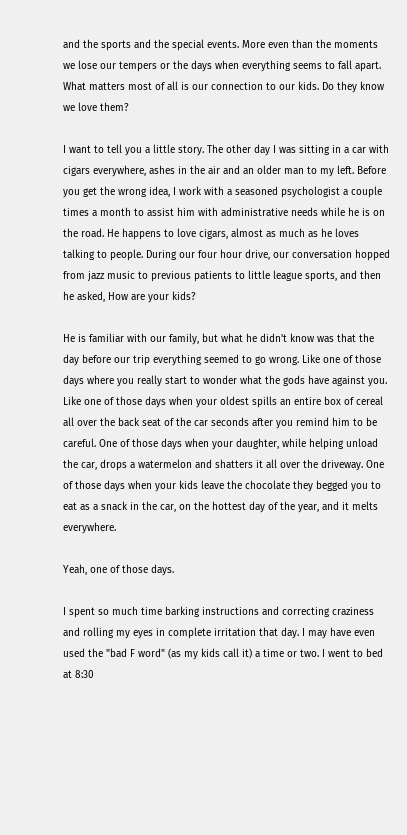and the sports and the special events. More even than the moments we lose our tempers or the days when everything seems to fall apart. What matters most of all is our connection to our kids. Do they know we love them?

I want to tell you a little story. The other day I was sitting in a car with cigars everywhere, ashes in the air and an older man to my left. Before you get the wrong idea, I work with a seasoned psychologist a couple times a month to assist him with administrative needs while he is on the road. He happens to love cigars, almost as much as he loves talking to people. During our four hour drive, our conversation hopped from jazz music to previous patients to little league sports, and then he asked, How are your kids?

He is familiar with our family, but what he didn't know was that the day before our trip everything seemed to go wrong. Like one of those days where you really start to wonder what the gods have against you.  Like one of those days when your oldest spills an entire box of cereal all over the back seat of the car seconds after you remind him to be careful. One of those days when your daughter, while helping unload the car, drops a watermelon and shatters it all over the driveway. One of those days when your kids leave the chocolate they begged you to eat as a snack in the car, on the hottest day of the year, and it melts everywhere.

Yeah, one of those days.

I spent so much time barking instructions and correcting craziness and rolling my eyes in complete irritation that day. I may have even used the "bad F word" (as my kids call it) a time or two. I went to bed at 8:30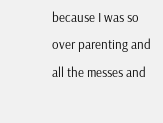because I was so over parenting and all the messes and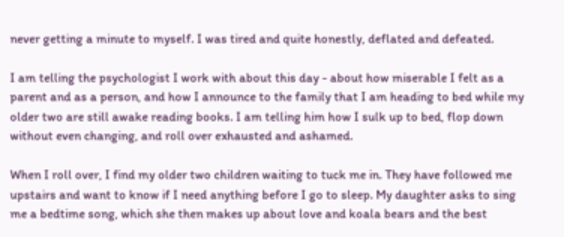never getting a minute to myself. I was tired and quite honestly, deflated and defeated.

I am telling the psychologist I work with about this day - about how miserable I felt as a parent and as a person, and how I announce to the family that I am heading to bed while my older two are still awake reading books. I am telling him how I sulk up to bed, flop down without even changing, and roll over exhausted and ashamed.

When I roll over, I find my older two children waiting to tuck me in. They have followed me upstairs and want to know if I need anything before I go to sleep. My daughter asks to sing me a bedtime song, which she then makes up about love and koala bears and the best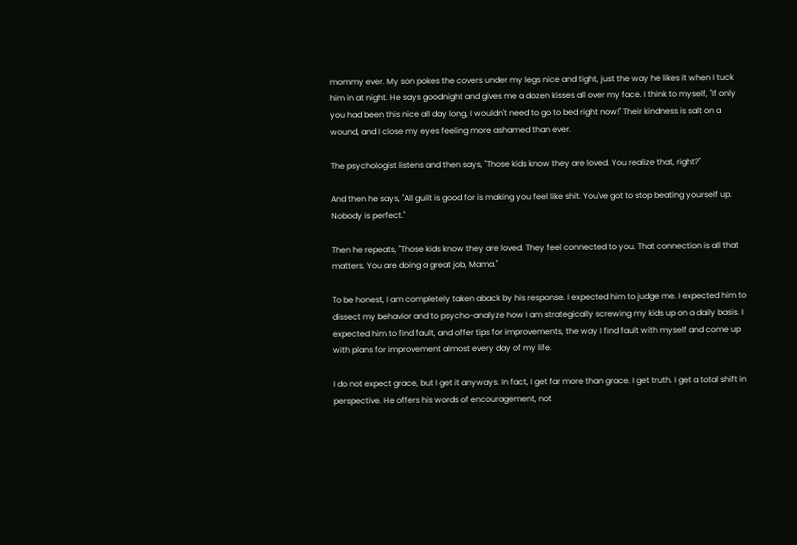mommy ever. My son pokes the covers under my legs nice and tight, just the way he likes it when I tuck him in at night. He says goodnight and gives me a dozen kisses all over my face. I think to myself, "If only you had been this nice all day long, I wouldn't need to go to bed right now!" Their kindness is salt on a wound, and I close my eyes feeling more ashamed than ever.

The psychologist listens and then says, "Those kids know they are loved. You realize that, right?"

And then he says, "All guilt is good for is making you feel like shit. You've got to stop beating yourself up. Nobody is perfect."

Then he repeats, "Those kids know they are loved. They feel connected to you. That connection is all that matters. You are doing a great job, Mama."

To be honest, I am completely taken aback by his response. I expected him to judge me. I expected him to dissect my behavior and to psycho-analyze how I am strategically screwing my kids up on a daily basis. I expected him to find fault, and offer tips for improvements, the way I find fault with myself and come up with plans for improvement almost every day of my life.

I do not expect grace, but I get it anyways. In fact, I get far more than grace. I get truth. I get a total shift in perspective. He offers his words of encouragement, not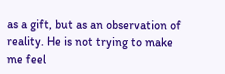as a gift, but as an observation of reality. He is not trying to make me feel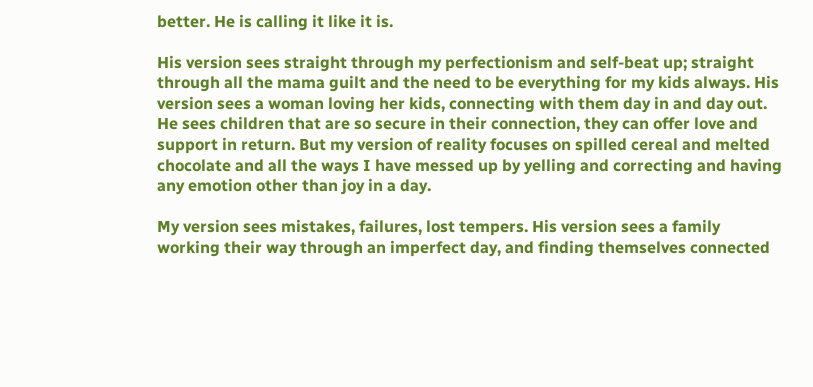better. He is calling it like it is.

His version sees straight through my perfectionism and self-beat up; straight through all the mama guilt and the need to be everything for my kids always. His version sees a woman loving her kids, connecting with them day in and day out. He sees children that are so secure in their connection, they can offer love and support in return. But my version of reality focuses on spilled cereal and melted chocolate and all the ways I have messed up by yelling and correcting and having any emotion other than joy in a day.

My version sees mistakes, failures, lost tempers. His version sees a family working their way through an imperfect day, and finding themselves connected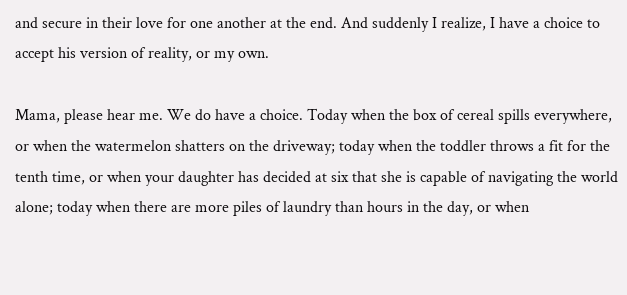and secure in their love for one another at the end. And suddenly I realize, I have a choice to accept his version of reality, or my own.

Mama, please hear me. We do have a choice. Today when the box of cereal spills everywhere, or when the watermelon shatters on the driveway; today when the toddler throws a fit for the tenth time, or when your daughter has decided at six that she is capable of navigating the world alone; today when there are more piles of laundry than hours in the day, or when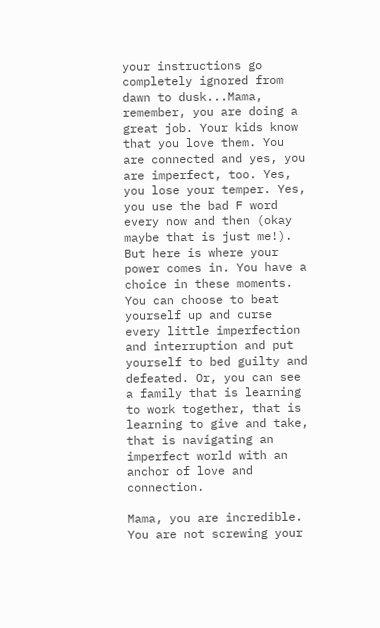your instructions go completely ignored from dawn to dusk...Mama, remember, you are doing a great job. Your kids know that you love them. You are connected and yes, you are imperfect, too. Yes, you lose your temper. Yes, you use the bad F word every now and then (okay maybe that is just me!). But here is where your power comes in. You have a choice in these moments. You can choose to beat yourself up and curse every little imperfection and interruption and put yourself to bed guilty and defeated. Or, you can see a family that is learning to work together, that is learning to give and take, that is navigating an imperfect world with an anchor of love and connection.

Mama, you are incredible. You are not screwing your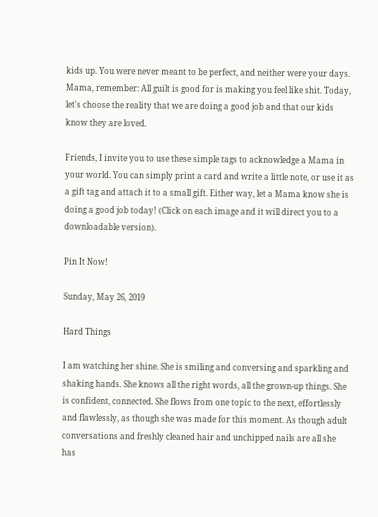kids up. You were never meant to be perfect, and neither were your days. Mama, remember: All guilt is good for is making you feel like shit. Today, let's choose the reality that we are doing a good job and that our kids know they are loved.

Friends, I invite you to use these simple tags to acknowledge a Mama in your world. You can simply print a card and write a little note, or use it as a gift tag and attach it to a small gift. Either way, let a Mama know she is doing a good job today! (Click on each image and it will direct you to a downloadable version).

Pin It Now!

Sunday, May 26, 2019

Hard Things

I am watching her shine. She is smiling and conversing and sparkling and shaking hands. She knows all the right words, all the grown-up things. She is confident, connected. She flows from one topic to the next, effortlessly and flawlessly, as though she was made for this moment. As though adult conversations and freshly cleaned hair and unchipped nails are all she has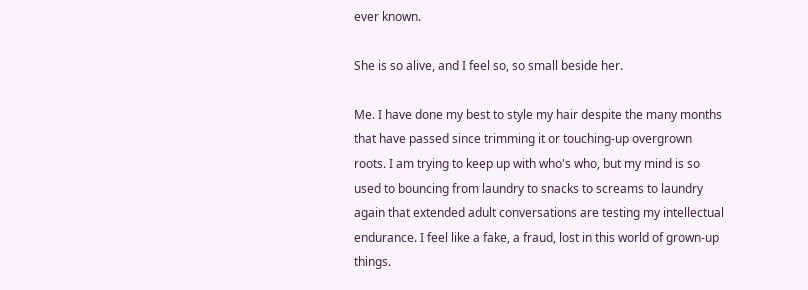ever known.

She is so alive, and I feel so, so small beside her.

Me. I have done my best to style my hair despite the many months that have passed since trimming it or touching-up overgrown roots. I am trying to keep up with who's who, but my mind is so used to bouncing from laundry to snacks to screams to laundry again that extended adult conversations are testing my intellectual endurance. I feel like a fake, a fraud, lost in this world of grown-up things.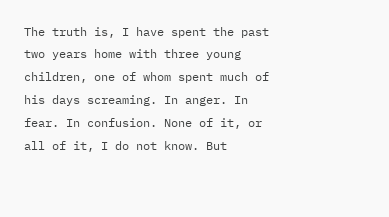The truth is, I have spent the past two years home with three young children, one of whom spent much of his days screaming. In anger. In fear. In confusion. None of it, or all of it, I do not know. But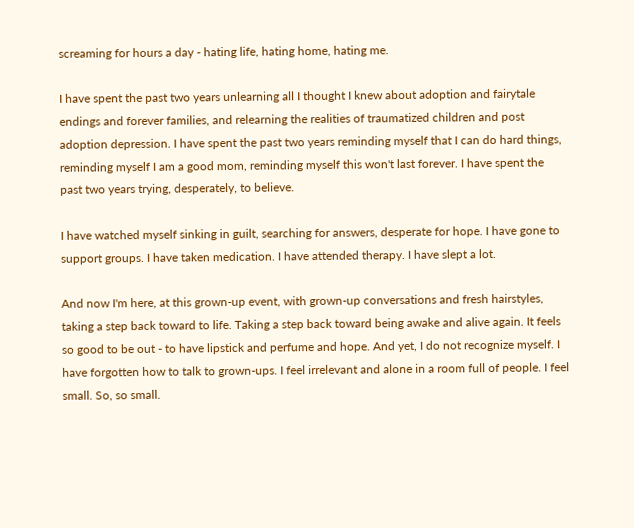screaming for hours a day - hating life, hating home, hating me.

I have spent the past two years unlearning all I thought I knew about adoption and fairytale endings and forever families, and relearning the realities of traumatized children and post adoption depression. I have spent the past two years reminding myself that I can do hard things, reminding myself I am a good mom, reminding myself this won't last forever. I have spent the past two years trying, desperately, to believe.

I have watched myself sinking in guilt, searching for answers, desperate for hope. I have gone to support groups. I have taken medication. I have attended therapy. I have slept a lot.

And now I'm here, at this grown-up event, with grown-up conversations and fresh hairstyles, taking a step back toward to life. Taking a step back toward being awake and alive again. It feels so good to be out - to have lipstick and perfume and hope. And yet, I do not recognize myself. I have forgotten how to talk to grown-ups. I feel irrelevant and alone in a room full of people. I feel small. So, so small.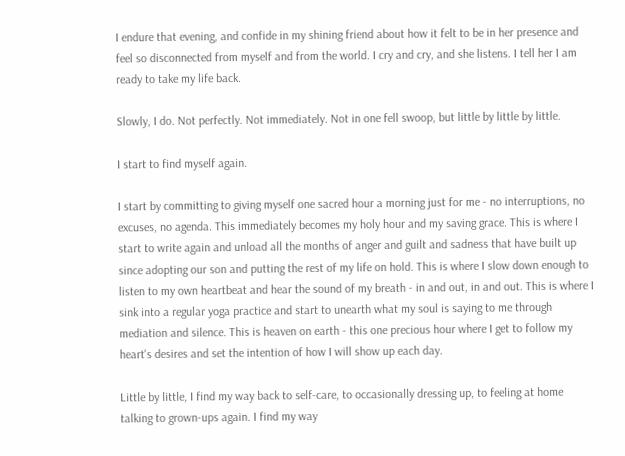I endure that evening, and confide in my shining friend about how it felt to be in her presence and feel so disconnected from myself and from the world. I cry and cry, and she listens. I tell her I am ready to take my life back.

Slowly, I do. Not perfectly. Not immediately. Not in one fell swoop, but little by little by little.

I start to find myself again.

I start by committing to giving myself one sacred hour a morning just for me - no interruptions, no excuses, no agenda. This immediately becomes my holy hour and my saving grace. This is where I start to write again and unload all the months of anger and guilt and sadness that have built up since adopting our son and putting the rest of my life on hold. This is where I slow down enough to listen to my own heartbeat and hear the sound of my breath - in and out, in and out. This is where I sink into a regular yoga practice and start to unearth what my soul is saying to me through mediation and silence. This is heaven on earth - this one precious hour where I get to follow my heart's desires and set the intention of how I will show up each day.

Little by little, I find my way back to self-care, to occasionally dressing up, to feeling at home talking to grown-ups again. I find my way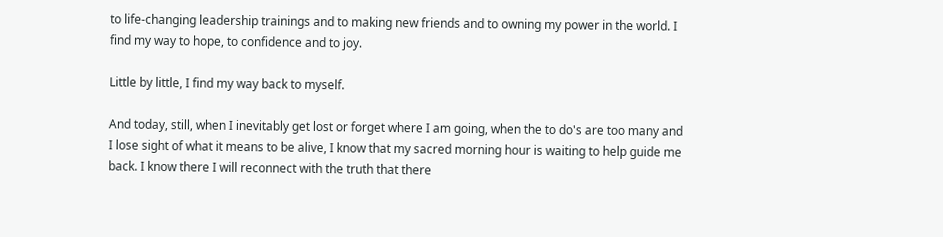to life-changing leadership trainings and to making new friends and to owning my power in the world. I find my way to hope, to confidence and to joy.

Little by little, I find my way back to myself.

And today, still, when I inevitably get lost or forget where I am going, when the to do's are too many and I lose sight of what it means to be alive, I know that my sacred morning hour is waiting to help guide me back. I know there I will reconnect with the truth that there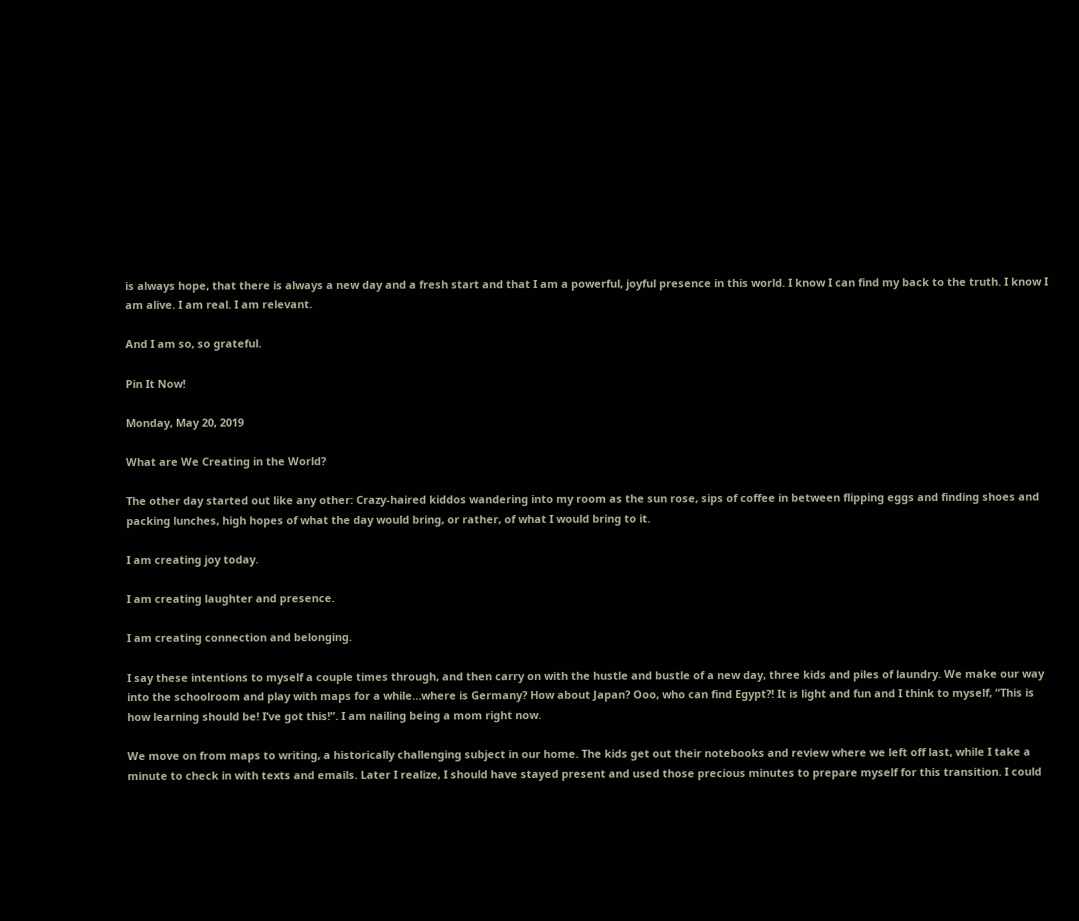is always hope, that there is always a new day and a fresh start and that I am a powerful, joyful presence in this world. I know I can find my back to the truth. I know I am alive. I am real. I am relevant.

And I am so, so grateful.

Pin It Now!

Monday, May 20, 2019

What are We Creating in the World?

The other day started out like any other: Crazy-haired kiddos wandering into my room as the sun rose, sips of coffee in between flipping eggs and finding shoes and packing lunches, high hopes of what the day would bring, or rather, of what I would bring to it.

I am creating joy today.

I am creating laughter and presence.

I am creating connection and belonging.

I say these intentions to myself a couple times through, and then carry on with the hustle and bustle of a new day, three kids and piles of laundry. We make our way into the schoolroom and play with maps for a while…where is Germany? How about Japan? Ooo, who can find Egypt?! It is light and fun and I think to myself, “This is how learning should be! I’ve got this!”. I am nailing being a mom right now.

We move on from maps to writing, a historically challenging subject in our home. The kids get out their notebooks and review where we left off last, while I take a minute to check in with texts and emails. Later I realize, I should have stayed present and used those precious minutes to prepare myself for this transition. I could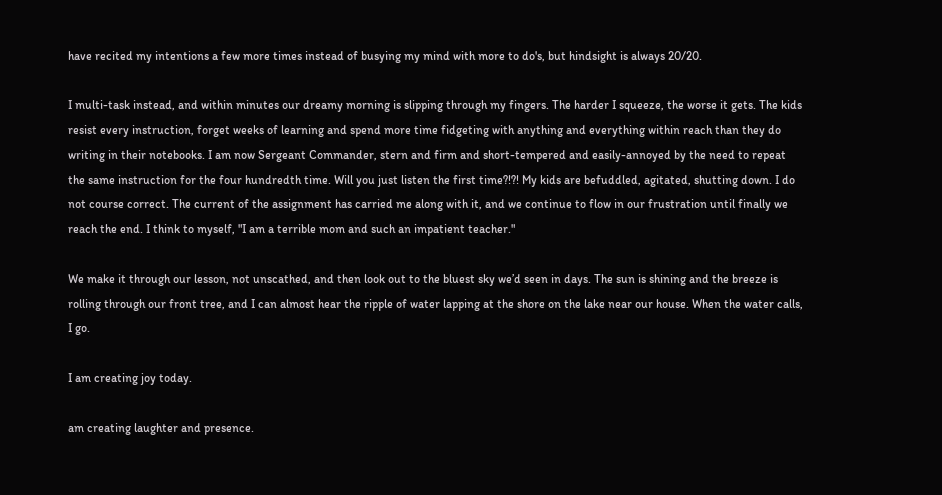have recited my intentions a few more times instead of busying my mind with more to do's, but hindsight is always 20/20.

I multi-task instead, and within minutes our dreamy morning is slipping through my fingers. The harder I squeeze, the worse it gets. The kids resist every instruction, forget weeks of learning and spend more time fidgeting with anything and everything within reach than they do writing in their notebooks. I am now Sergeant Commander, stern and firm and short-tempered and easily-annoyed by the need to repeat the same instruction for the four hundredth time. Will you just listen the first time?!?! My kids are befuddled, agitated, shutting down. I do not course correct. The current of the assignment has carried me along with it, and we continue to flow in our frustration until finally we reach the end. I think to myself, "I am a terrible mom and such an impatient teacher."

We make it through our lesson, not unscathed, and then look out to the bluest sky we’d seen in days. The sun is shining and the breeze is rolling through our front tree, and I can almost hear the ripple of water lapping at the shore on the lake near our house. When the water calls, I go.

I am creating joy today.

am creating laughter and presence.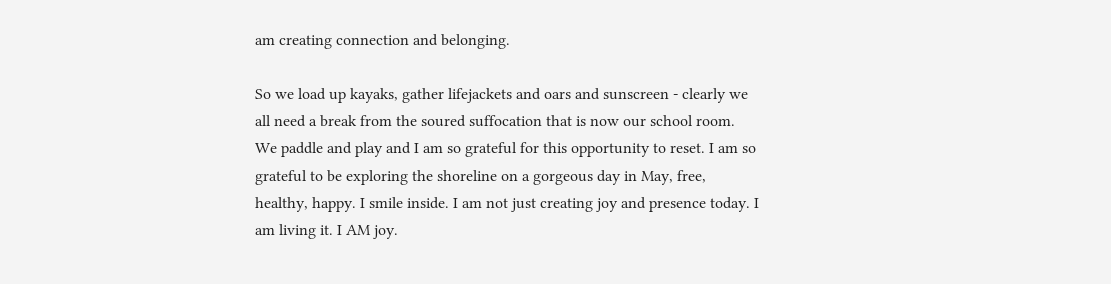am creating connection and belonging.

So we load up kayaks, gather lifejackets and oars and sunscreen - clearly we all need a break from the soured suffocation that is now our school room. We paddle and play and I am so grateful for this opportunity to reset. I am so grateful to be exploring the shoreline on a gorgeous day in May, free, healthy, happy. I smile inside. I am not just creating joy and presence today. I am living it. I AM joy.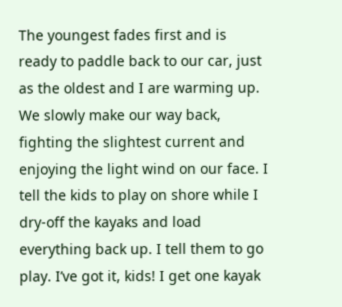The youngest fades first and is ready to paddle back to our car, just as the oldest and I are warming up. We slowly make our way back, fighting the slightest current and enjoying the light wind on our face. I tell the kids to play on shore while I dry-off the kayaks and load everything back up. I tell them to go play. I’ve got it, kids! I get one kayak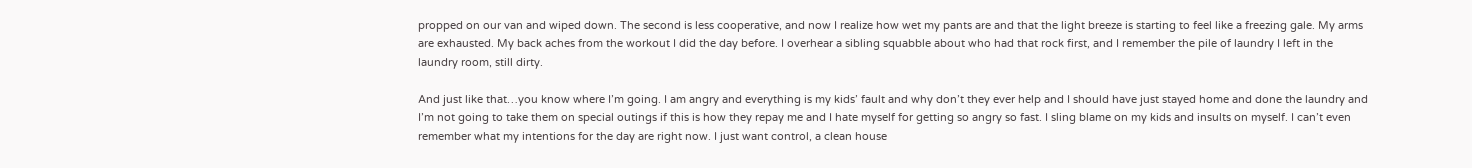propped on our van and wiped down. The second is less cooperative, and now I realize how wet my pants are and that the light breeze is starting to feel like a freezing gale. My arms are exhausted. My back aches from the workout I did the day before. I overhear a sibling squabble about who had that rock first, and I remember the pile of laundry I left in the laundry room, still dirty.

And just like that…you know where I’m going. I am angry and everything is my kids’ fault and why don’t they ever help and I should have just stayed home and done the laundry and I’m not going to take them on special outings if this is how they repay me and I hate myself for getting so angry so fast. I sling blame on my kids and insults on myself. I can’t even remember what my intentions for the day are right now. I just want control, a clean house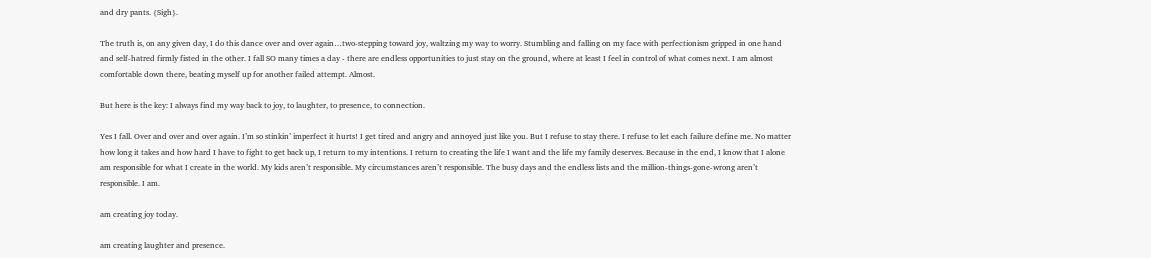and dry pants. {Sigh}.

The truth is, on any given day, I do this dance over and over again…two-stepping toward joy, waltzing my way to worry. Stumbling and falling on my face with perfectionism gripped in one hand and self-hatred firmly fisted in the other. I fall SO many times a day - there are endless opportunities to just stay on the ground, where at least I feel in control of what comes next. I am almost comfortable down there, beating myself up for another failed attempt. Almost.

But here is the key: I always find my way back to joy, to laughter, to presence, to connection.

Yes I fall. Over and over and over again. I’m so stinkin’ imperfect it hurts! I get tired and angry and annoyed just like you. But I refuse to stay there. I refuse to let each failure define me. No matter how long it takes and how hard I have to fight to get back up, I return to my intentions. I return to creating the life I want and the life my family deserves. Because in the end, I know that I alone am responsible for what I create in the world. My kids aren’t responsible. My circumstances aren’t responsible. The busy days and the endless lists and the million-things-gone-wrong aren’t responsible. I am.

am creating joy today.

am creating laughter and presence.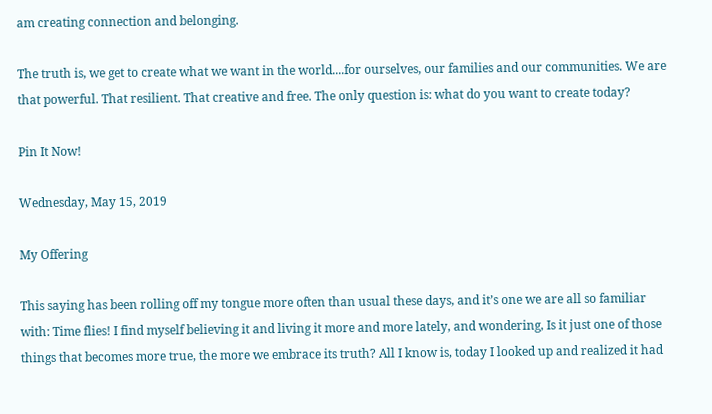am creating connection and belonging.

The truth is, we get to create what we want in the world....for ourselves, our families and our communities. We are that powerful. That resilient. That creative and free. The only question is: what do you want to create today?

Pin It Now!

Wednesday, May 15, 2019

My Offering

This saying has been rolling off my tongue more often than usual these days, and it’s one we are all so familiar with: Time flies! I find myself believing it and living it more and more lately, and wondering, Is it just one of those things that becomes more true, the more we embrace its truth? All I know is, today I looked up and realized it had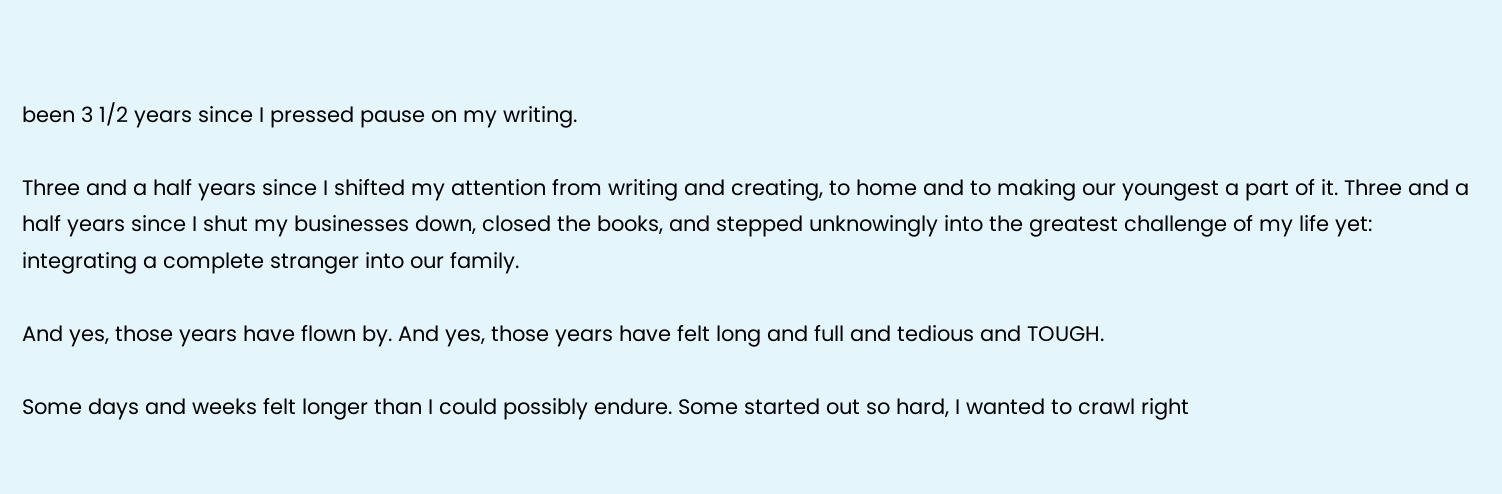been 3 1/2 years since I pressed pause on my writing.

Three and a half years since I shifted my attention from writing and creating, to home and to making our youngest a part of it. Three and a half years since I shut my businesses down, closed the books, and stepped unknowingly into the greatest challenge of my life yet: integrating a complete stranger into our family.

And yes, those years have flown by. And yes, those years have felt long and full and tedious and TOUGH.

Some days and weeks felt longer than I could possibly endure. Some started out so hard, I wanted to crawl right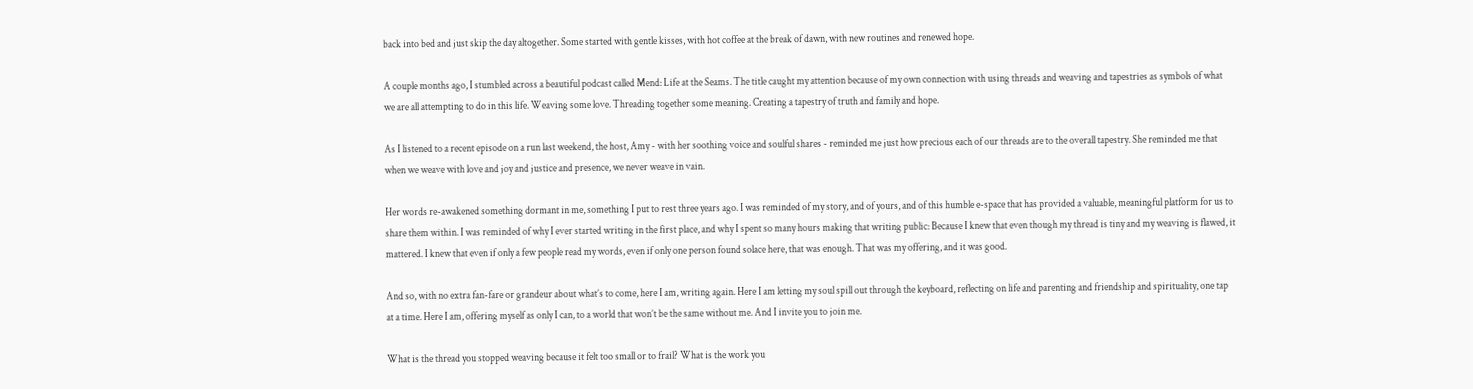back into bed and just skip the day altogether. Some started with gentle kisses, with hot coffee at the break of dawn, with new routines and renewed hope.

A couple months ago, I stumbled across a beautiful podcast called Mend: Life at the Seams. The title caught my attention because of my own connection with using threads and weaving and tapestries as symbols of what we are all attempting to do in this life. Weaving some love. Threading together some meaning. Creating a tapestry of truth and family and hope.

As I listened to a recent episode on a run last weekend, the host, Amy - with her soothing voice and soulful shares - reminded me just how precious each of our threads are to the overall tapestry. She reminded me that when we weave with love and joy and justice and presence, we never weave in vain.

Her words re-awakened something dormant in me, something I put to rest three years ago. I was reminded of my story, and of yours, and of this humble e-space that has provided a valuable, meaningful platform for us to share them within. I was reminded of why I ever started writing in the first place, and why I spent so many hours making that writing public: Because I knew that even though my thread is tiny and my weaving is flawed, it mattered. I knew that even if only a few people read my words, even if only one person found solace here, that was enough. That was my offering, and it was good.

And so, with no extra fan-fare or grandeur about what’s to come, here I am, writing again. Here I am letting my soul spill out through the keyboard, reflecting on life and parenting and friendship and spirituality, one tap at a time. Here I am, offering myself as only I can, to a world that won’t be the same without me. And I invite you to join me.

What is the thread you stopped weaving because it felt too small or to frail? What is the work you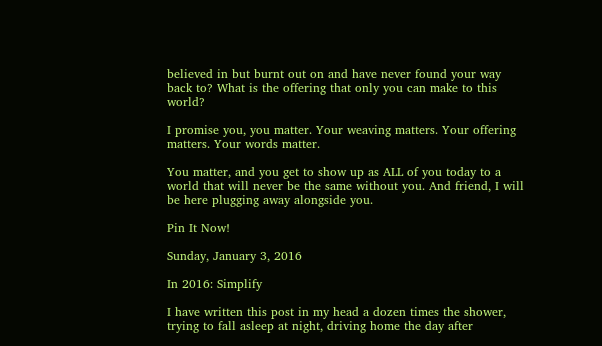believed in but burnt out on and have never found your way back to? What is the offering that only you can make to this world?

I promise you, you matter. Your weaving matters. Your offering matters. Your words matter.

You matter, and you get to show up as ALL of you today to a world that will never be the same without you. And friend, I will be here plugging away alongside you.

Pin It Now!

Sunday, January 3, 2016

In 2016: Simplify

I have written this post in my head a dozen times the shower, trying to fall asleep at night, driving home the day after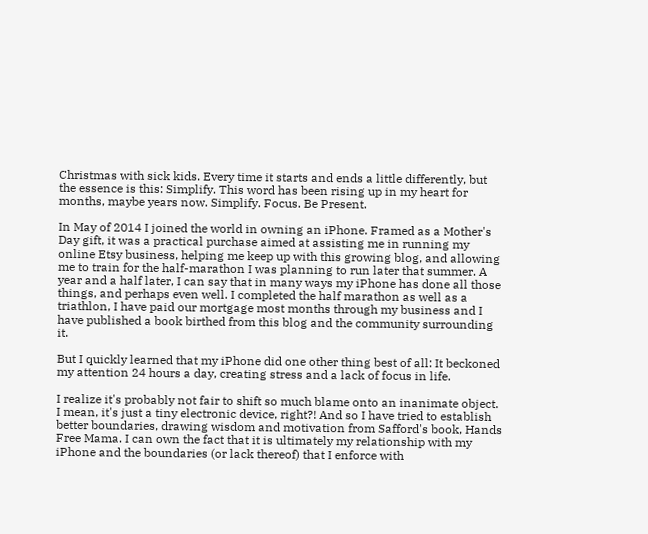Christmas with sick kids. Every time it starts and ends a little differently, but the essence is this: Simplify. This word has been rising up in my heart for months, maybe years now. Simplify. Focus. Be Present.

In May of 2014 I joined the world in owning an iPhone. Framed as a Mother's Day gift, it was a practical purchase aimed at assisting me in running my online Etsy business, helping me keep up with this growing blog, and allowing me to train for the half-marathon I was planning to run later that summer. A year and a half later, I can say that in many ways my iPhone has done all those things, and perhaps even well. I completed the half marathon as well as a triathlon, I have paid our mortgage most months through my business and I have published a book birthed from this blog and the community surrounding it.

But I quickly learned that my iPhone did one other thing best of all: It beckoned my attention 24 hours a day, creating stress and a lack of focus in life.

I realize it's probably not fair to shift so much blame onto an inanimate object. I mean, it's just a tiny electronic device, right?! And so I have tried to establish better boundaries, drawing wisdom and motivation from Safford's book, Hands Free Mama. I can own the fact that it is ultimately my relationship with my iPhone and the boundaries (or lack thereof) that I enforce with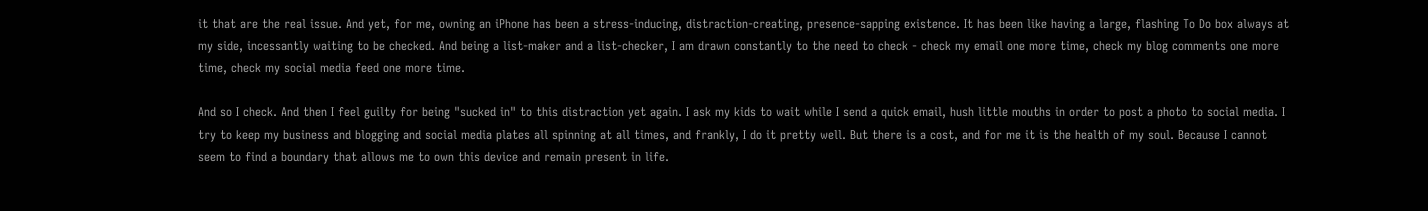it that are the real issue. And yet, for me, owning an iPhone has been a stress-inducing, distraction-creating, presence-sapping existence. It has been like having a large, flashing To Do box always at my side, incessantly waiting to be checked. And being a list-maker and a list-checker, I am drawn constantly to the need to check - check my email one more time, check my blog comments one more time, check my social media feed one more time.

And so I check. And then I feel guilty for being "sucked in" to this distraction yet again. I ask my kids to wait while I send a quick email, hush little mouths in order to post a photo to social media. I try to keep my business and blogging and social media plates all spinning at all times, and frankly, I do it pretty well. But there is a cost, and for me it is the health of my soul. Because I cannot seem to find a boundary that allows me to own this device and remain present in life.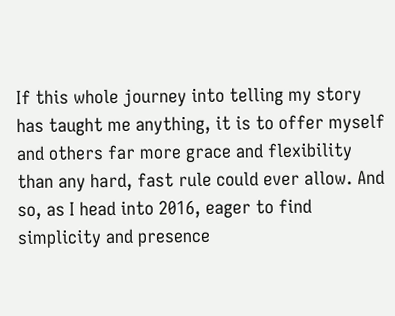If this whole journey into telling my story has taught me anything, it is to offer myself and others far more grace and flexibility than any hard, fast rule could ever allow. And so, as I head into 2016, eager to find simplicity and presence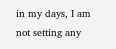in my days, I am not setting any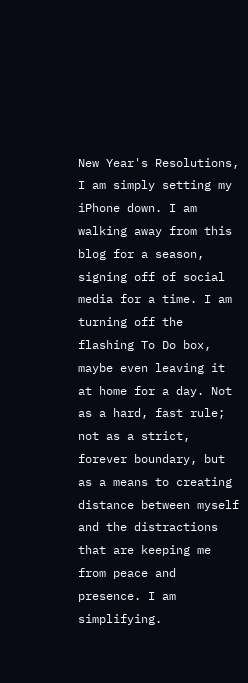New Year's Resolutions, I am simply setting my iPhone down. I am walking away from this blog for a season, signing off of social media for a time. I am turning off the flashing To Do box, maybe even leaving it at home for a day. Not as a hard, fast rule; not as a strict, forever boundary, but as a means to creating distance between myself and the distractions that are keeping me from peace and presence. I am simplifying.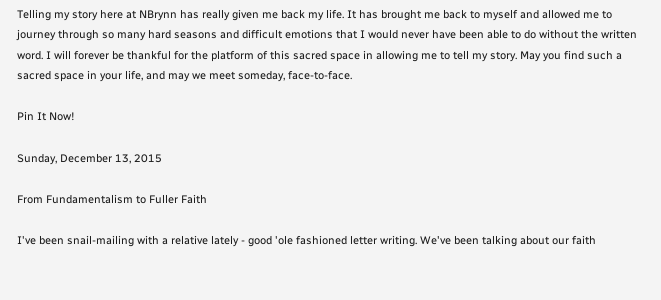Telling my story here at NBrynn has really given me back my life. It has brought me back to myself and allowed me to journey through so many hard seasons and difficult emotions that I would never have been able to do without the written word. I will forever be thankful for the platform of this sacred space in allowing me to tell my story. May you find such a sacred space in your life, and may we meet someday, face-to-face.

Pin It Now!

Sunday, December 13, 2015

From Fundamentalism to Fuller Faith

I've been snail-mailing with a relative lately - good 'ole fashioned letter writing. We've been talking about our faith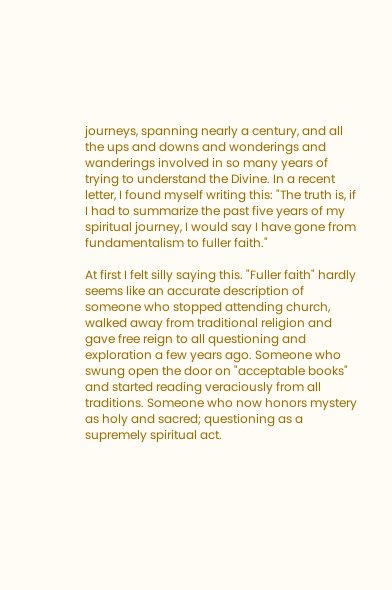journeys, spanning nearly a century, and all the ups and downs and wonderings and wanderings involved in so many years of trying to understand the Divine. In a recent letter, I found myself writing this: "The truth is, if I had to summarize the past five years of my spiritual journey, I would say I have gone from fundamentalism to fuller faith."

At first I felt silly saying this. "Fuller faith" hardly seems like an accurate description of someone who stopped attending church, walked away from traditional religion and gave free reign to all questioning and exploration a few years ago. Someone who swung open the door on "acceptable books" and started reading veraciously from all traditions. Someone who now honors mystery as holy and sacred; questioning as a supremely spiritual act.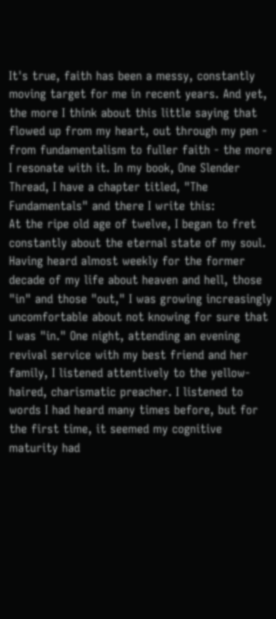It's true, faith has been a messy, constantly moving target for me in recent years. And yet, the more I think about this little saying that flowed up from my heart, out through my pen - from fundamentalism to fuller faith - the more I resonate with it. In my book, One Slender Thread, I have a chapter titled, "The Fundamentals" and there I write this:
At the ripe old age of twelve, I began to fret constantly about the eternal state of my soul. Having heard almost weekly for the former decade of my life about heaven and hell, those "in" and those "out," I was growing increasingly uncomfortable about not knowing for sure that I was "in." One night, attending an evening revival service with my best friend and her family, I listened attentively to the yellow-haired, charismatic preacher. I listened to words I had heard many times before, but for the first time, it seemed my cognitive maturity had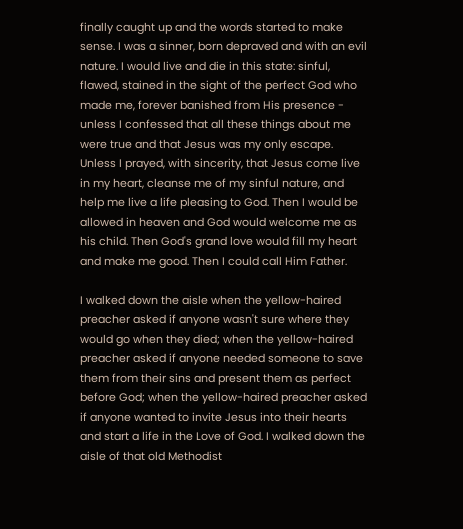finally caught up and the words started to make sense. I was a sinner, born depraved and with an evil nature. I would live and die in this state: sinful, flawed, stained in the sight of the perfect God who made me, forever banished from His presence - unless I confessed that all these things about me were true and that Jesus was my only escape. Unless I prayed, with sincerity, that Jesus come live in my heart, cleanse me of my sinful nature, and help me live a life pleasing to God. Then I would be allowed in heaven and God would welcome me as his child. Then God's grand love would fill my heart and make me good. Then I could call Him Father.

I walked down the aisle when the yellow-haired preacher asked if anyone wasn't sure where they would go when they died; when the yellow-haired preacher asked if anyone needed someone to save them from their sins and present them as perfect before God; when the yellow-haired preacher asked if anyone wanted to invite Jesus into their hearts and start a life in the Love of God. I walked down the aisle of that old Methodist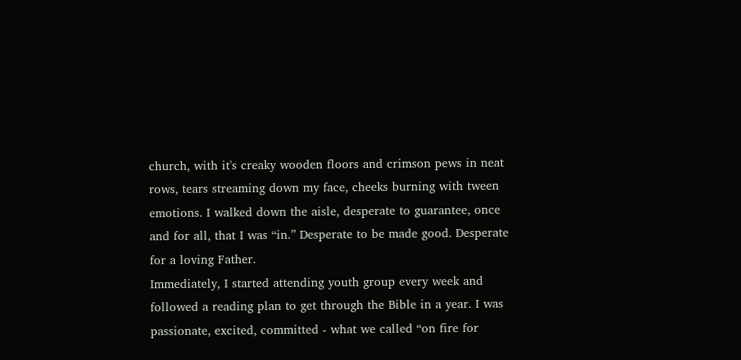church, with it's creaky wooden floors and crimson pews in neat rows, tears streaming down my face, cheeks burning with tween emotions. I walked down the aisle, desperate to guarantee, once and for all, that I was “in.” Desperate to be made good. Desperate for a loving Father.
Immediately, I started attending youth group every week and followed a reading plan to get through the Bible in a year. I was passionate, excited, committed - what we called “on fire for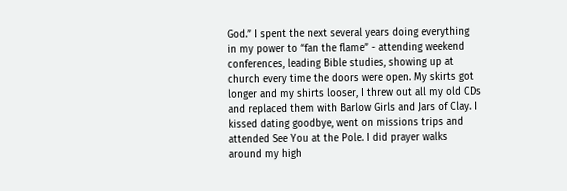God.” I spent the next several years doing everything in my power to “fan the flame” - attending weekend conferences, leading Bible studies, showing up at church every time the doors were open. My skirts got longer and my shirts looser, I threw out all my old CDs and replaced them with Barlow Girls and Jars of Clay. I kissed dating goodbye, went on missions trips and attended See You at the Pole. I did prayer walks around my high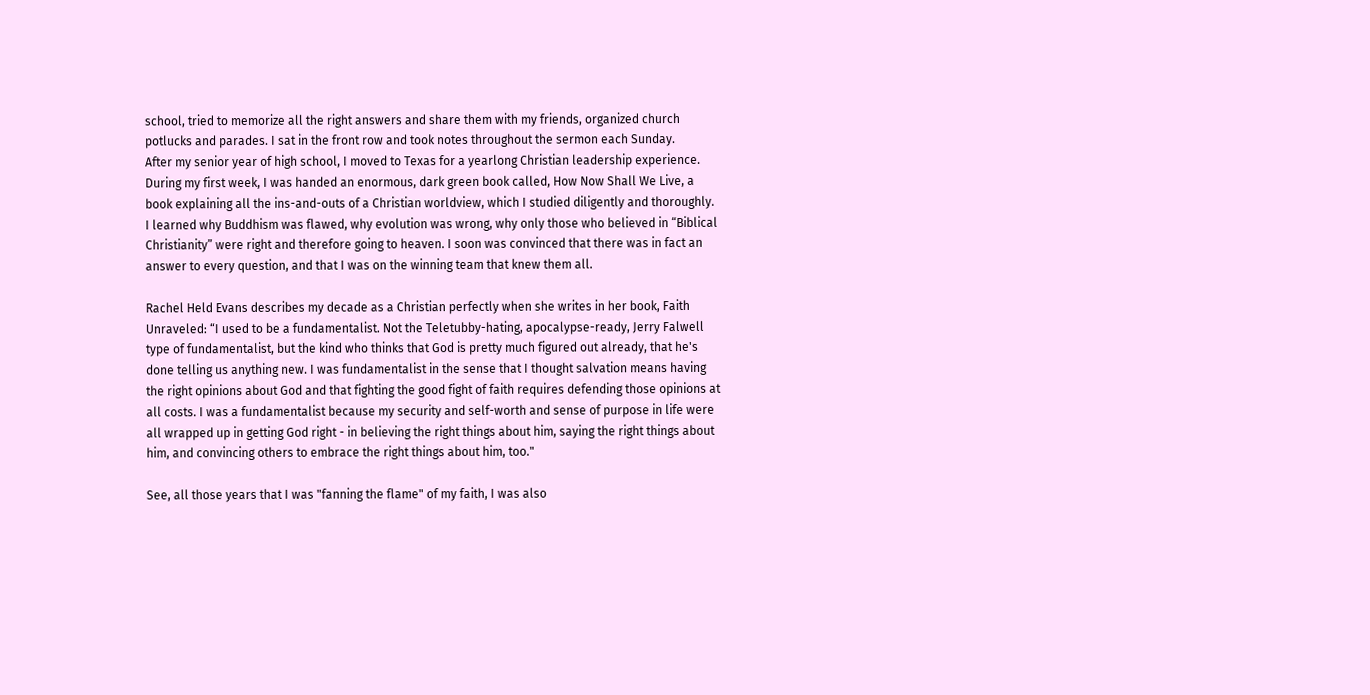school, tried to memorize all the right answers and share them with my friends, organized church potlucks and parades. I sat in the front row and took notes throughout the sermon each Sunday.
After my senior year of high school, I moved to Texas for a yearlong Christian leadership experience. During my first week, I was handed an enormous, dark green book called, How Now Shall We Live, a book explaining all the ins-and-outs of a Christian worldview, which I studied diligently and thoroughly. I learned why Buddhism was flawed, why evolution was wrong, why only those who believed in “Biblical Christianity” were right and therefore going to heaven. I soon was convinced that there was in fact an answer to every question, and that I was on the winning team that knew them all.

Rachel Held Evans describes my decade as a Christian perfectly when she writes in her book, Faith Unraveled: “I used to be a fundamentalist. Not the Teletubby-hating, apocalypse-ready, Jerry Falwell type of fundamentalist, but the kind who thinks that God is pretty much figured out already, that he's done telling us anything new. I was fundamentalist in the sense that I thought salvation means having the right opinions about God and that fighting the good fight of faith requires defending those opinions at all costs. I was a fundamentalist because my security and self-worth and sense of purpose in life were all wrapped up in getting God right - in believing the right things about him, saying the right things about him, and convincing others to embrace the right things about him, too."

See, all those years that I was "fanning the flame" of my faith, I was also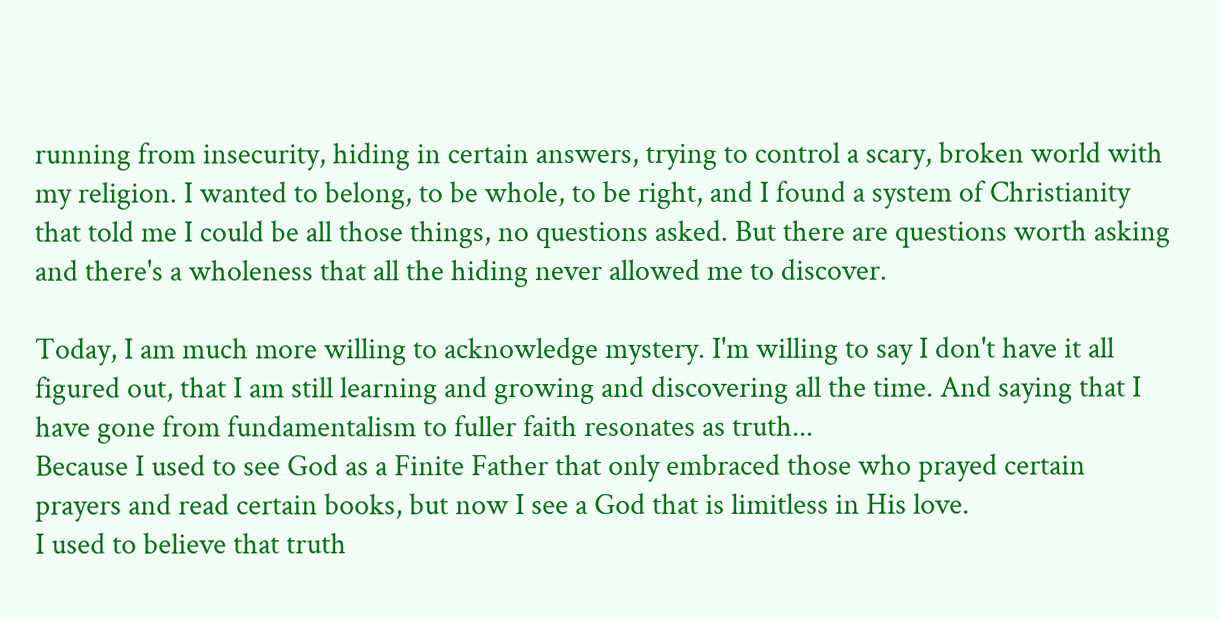running from insecurity, hiding in certain answers, trying to control a scary, broken world with my religion. I wanted to belong, to be whole, to be right, and I found a system of Christianity that told me I could be all those things, no questions asked. But there are questions worth asking and there's a wholeness that all the hiding never allowed me to discover.

Today, I am much more willing to acknowledge mystery. I'm willing to say I don't have it all figured out, that I am still learning and growing and discovering all the time. And saying that I have gone from fundamentalism to fuller faith resonates as truth...
Because I used to see God as a Finite Father that only embraced those who prayed certain prayers and read certain books, but now I see a God that is limitless in His love.
I used to believe that truth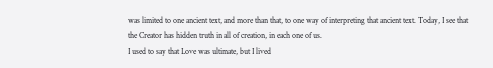was limited to one ancient text, and more than that, to one way of interpreting that ancient text. Today, I see that the Creator has hidden truth in all of creation, in each one of us.
I used to say that Love was ultimate, but I lived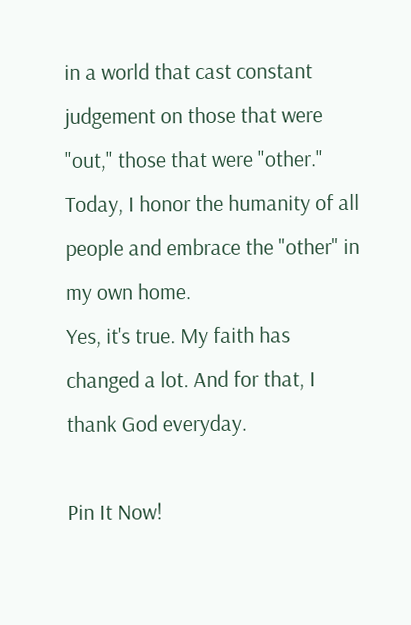in a world that cast constant judgement on those that were "out," those that were "other." Today, I honor the humanity of all people and embrace the "other" in my own home.
Yes, it's true. My faith has changed a lot. And for that, I thank God everyday.

Pin It Now!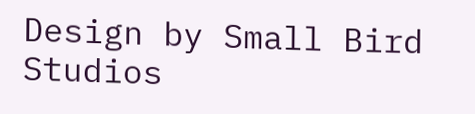Design by Small Bird Studios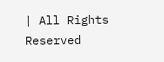| All Rights Reserved